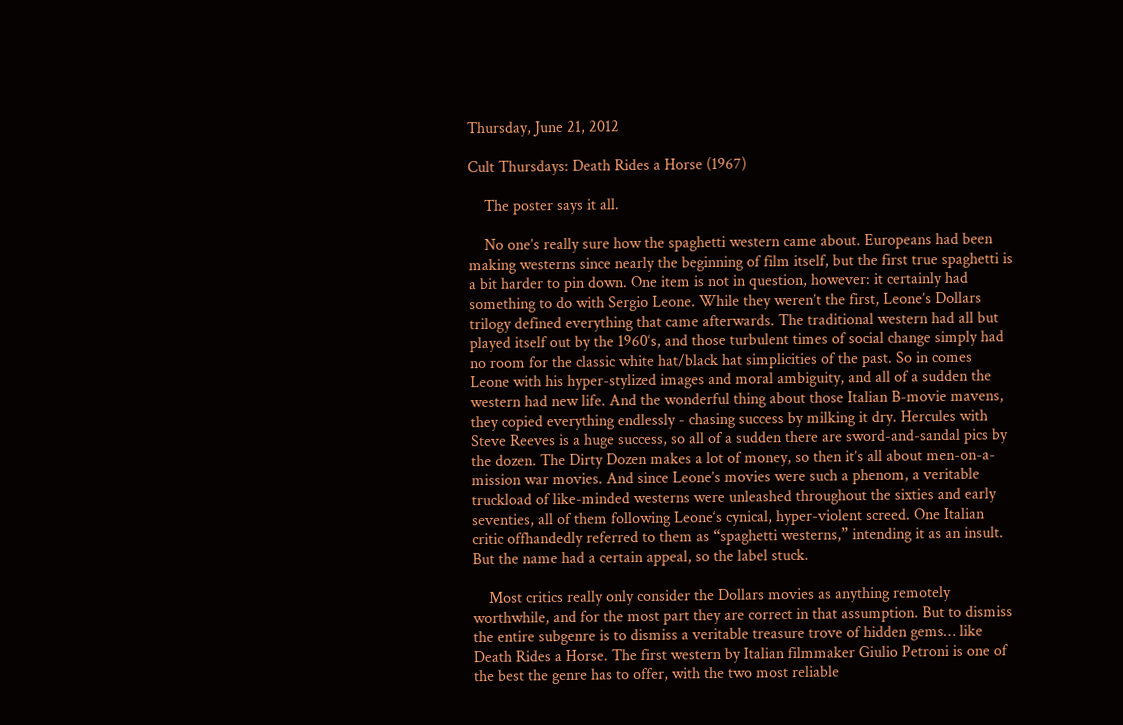Thursday, June 21, 2012

Cult Thursdays: Death Rides a Horse (1967)

    The poster says it all.

    No one’s really sure how the spaghetti western came about. Europeans had been making westerns since nearly the beginning of film itself, but the first true spaghetti is a bit harder to pin down. One item is not in question, however: it certainly had something to do with Sergio Leone. While they weren’t the first, Leone’s Dollars trilogy defined everything that came afterwards. The traditional western had all but played itself out by the 1960‘s, and those turbulent times of social change simply had no room for the classic white hat/black hat simplicities of the past. So in comes Leone with his hyper-stylized images and moral ambiguity, and all of a sudden the western had new life. And the wonderful thing about those Italian B-movie mavens, they copied everything endlessly - chasing success by milking it dry. Hercules with Steve Reeves is a huge success, so all of a sudden there are sword-and-sandal pics by the dozen. The Dirty Dozen makes a lot of money, so then it’s all about men-on-a-mission war movies. And since Leone’s movies were such a phenom, a veritable truckload of like-minded westerns were unleashed throughout the sixties and early seventies, all of them following Leone‘s cynical, hyper-violent screed. One Italian critic offhandedly referred to them as “spaghetti westerns,” intending it as an insult. But the name had a certain appeal, so the label stuck.

    Most critics really only consider the Dollars movies as anything remotely worthwhile, and for the most part they are correct in that assumption. But to dismiss the entire subgenre is to dismiss a veritable treasure trove of hidden gems… like Death Rides a Horse. The first western by Italian filmmaker Giulio Petroni is one of the best the genre has to offer, with the two most reliable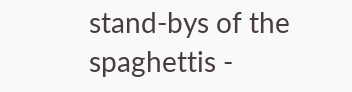stand-bys of the spaghettis -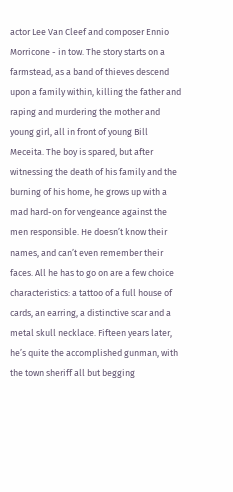actor Lee Van Cleef and composer Ennio Morricone - in tow. The story starts on a farmstead, as a band of thieves descend upon a family within, killing the father and raping and murdering the mother and young girl, all in front of young Bill Meceita. The boy is spared, but after witnessing the death of his family and the burning of his home, he grows up with a mad hard-on for vengeance against the men responsible. He doesn’t know their names, and can’t even remember their faces. All he has to go on are a few choice characteristics: a tattoo of a full house of cards, an earring, a distinctive scar and a metal skull necklace. Fifteen years later, he’s quite the accomplished gunman, with the town sheriff all but begging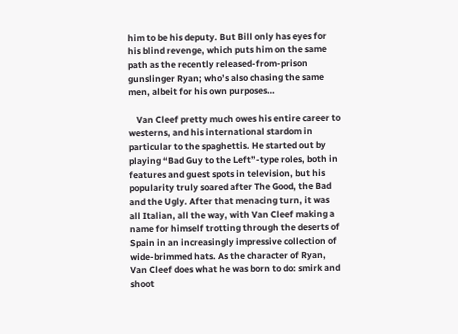him to be his deputy. But Bill only has eyes for his blind revenge, which puts him on the same path as the recently released-from-prison gunslinger Ryan; who’s also chasing the same men, albeit for his own purposes…

    Van Cleef pretty much owes his entire career to westerns, and his international stardom in particular to the spaghettis. He started out by playing “Bad Guy to the Left”-type roles, both in features and guest spots in television, but his popularity truly soared after The Good, the Bad and the Ugly. After that menacing turn, it was all Italian, all the way, with Van Cleef making a name for himself trotting through the deserts of Spain in an increasingly impressive collection of wide-brimmed hats. As the character of Ryan, Van Cleef does what he was born to do: smirk and shoot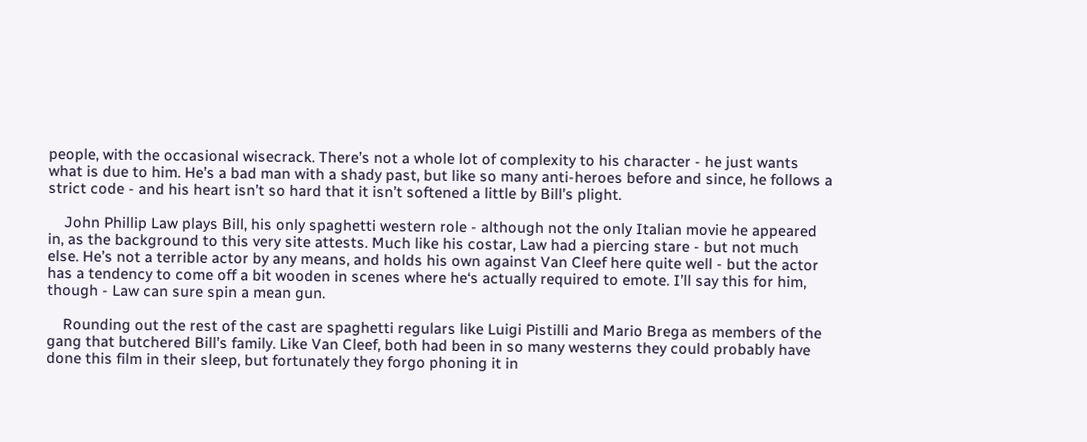people, with the occasional wisecrack. There’s not a whole lot of complexity to his character - he just wants what is due to him. He’s a bad man with a shady past, but like so many anti-heroes before and since, he follows a strict code - and his heart isn’t so hard that it isn’t softened a little by Bill’s plight.

    John Phillip Law plays Bill, his only spaghetti western role - although not the only Italian movie he appeared in, as the background to this very site attests. Much like his costar, Law had a piercing stare - but not much else. He’s not a terrible actor by any means, and holds his own against Van Cleef here quite well - but the actor has a tendency to come off a bit wooden in scenes where he‘s actually required to emote. I’ll say this for him, though - Law can sure spin a mean gun.

    Rounding out the rest of the cast are spaghetti regulars like Luigi Pistilli and Mario Brega as members of the gang that butchered Bill’s family. Like Van Cleef, both had been in so many westerns they could probably have done this film in their sleep, but fortunately they forgo phoning it in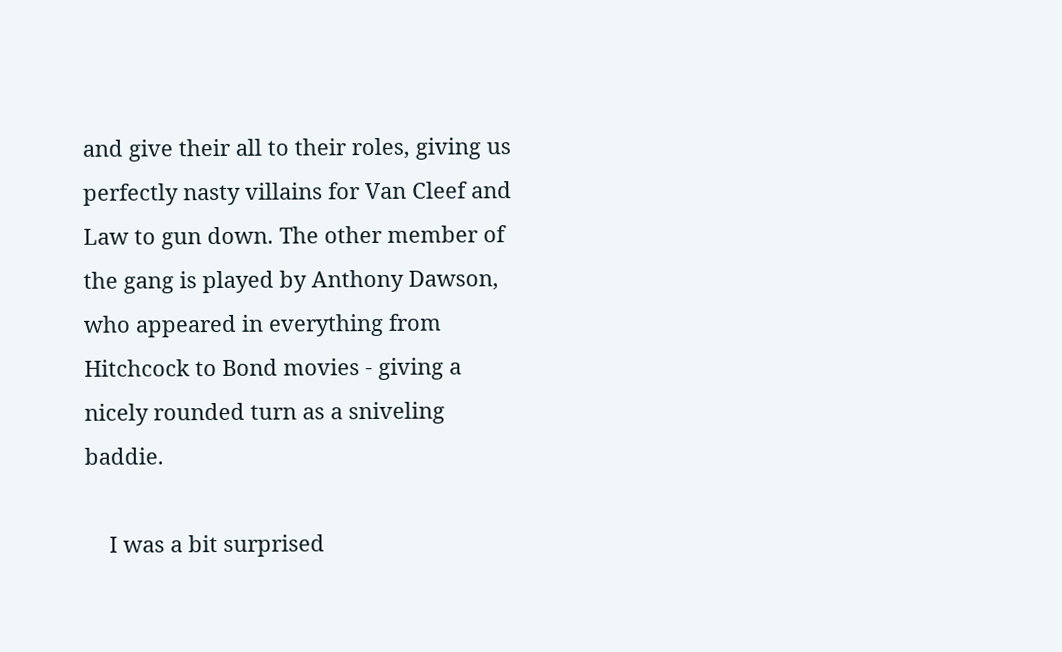and give their all to their roles, giving us perfectly nasty villains for Van Cleef and Law to gun down. The other member of the gang is played by Anthony Dawson, who appeared in everything from Hitchcock to Bond movies - giving a nicely rounded turn as a sniveling baddie.

    I was a bit surprised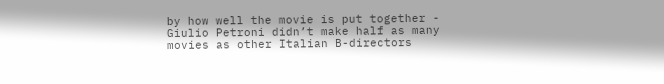by how well the movie is put together - Giulio Petroni didn’t make half as many movies as other Italian B-directors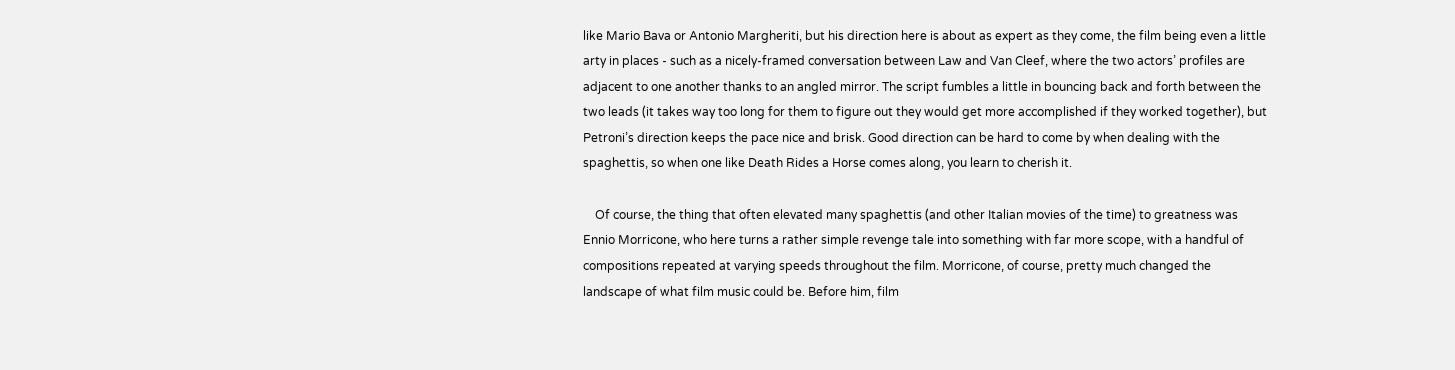like Mario Bava or Antonio Margheriti, but his direction here is about as expert as they come, the film being even a little arty in places - such as a nicely-framed conversation between Law and Van Cleef, where the two actors’ profiles are adjacent to one another thanks to an angled mirror. The script fumbles a little in bouncing back and forth between the two leads (it takes way too long for them to figure out they would get more accomplished if they worked together), but Petroni’s direction keeps the pace nice and brisk. Good direction can be hard to come by when dealing with the spaghettis, so when one like Death Rides a Horse comes along, you learn to cherish it.

    Of course, the thing that often elevated many spaghettis (and other Italian movies of the time) to greatness was Ennio Morricone, who here turns a rather simple revenge tale into something with far more scope, with a handful of compositions repeated at varying speeds throughout the film. Morricone, of course, pretty much changed the landscape of what film music could be. Before him, film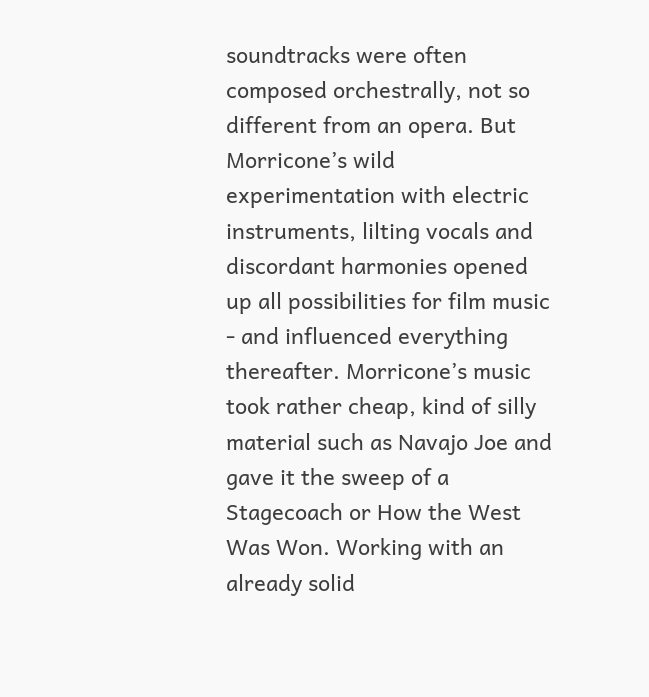soundtracks were often composed orchestrally, not so different from an opera. But Morricone’s wild experimentation with electric instruments, lilting vocals and discordant harmonies opened up all possibilities for film music - and influenced everything thereafter. Morricone’s music took rather cheap, kind of silly material such as Navajo Joe and gave it the sweep of a Stagecoach or How the West Was Won. Working with an already solid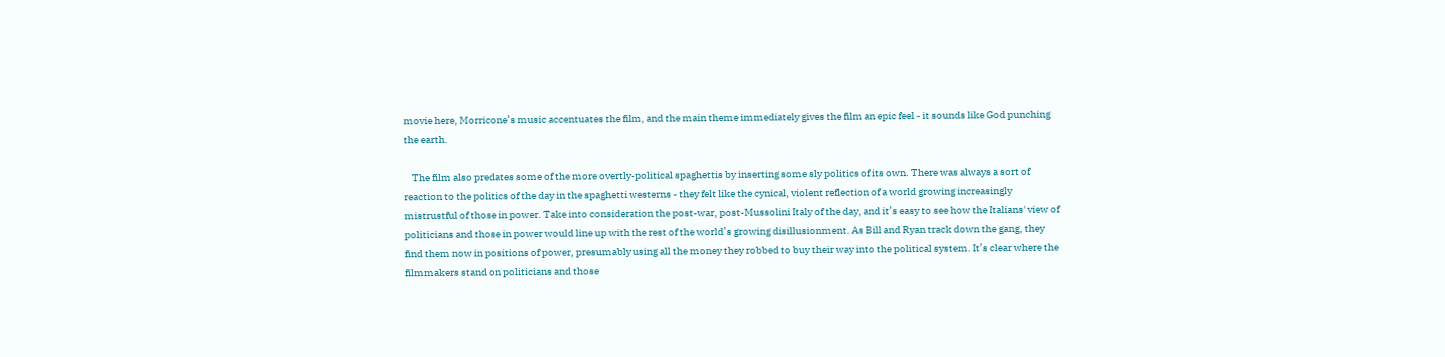movie here, Morricone’s music accentuates the film, and the main theme immediately gives the film an epic feel - it sounds like God punching the earth.

    The film also predates some of the more overtly-political spaghettis by inserting some sly politics of its own. There was always a sort of reaction to the politics of the day in the spaghetti westerns - they felt like the cynical, violent reflection of a world growing increasingly mistrustful of those in power. Take into consideration the post-war, post-Mussolini Italy of the day, and it’s easy to see how the Italians' view of politicians and those in power would line up with the rest of the world’s growing disillusionment. As Bill and Ryan track down the gang, they find them now in positions of power, presumably using all the money they robbed to buy their way into the political system. It’s clear where the filmmakers stand on politicians and those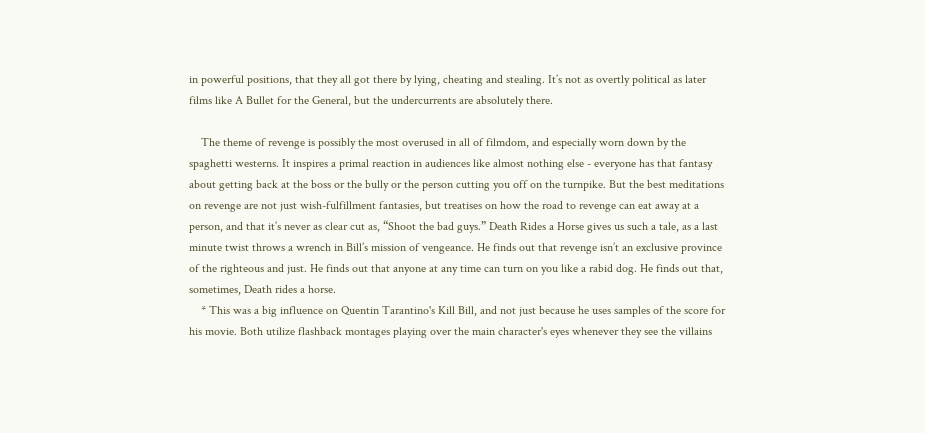in powerful positions, that they all got there by lying, cheating and stealing. It’s not as overtly political as later films like A Bullet for the General, but the undercurrents are absolutely there.

    The theme of revenge is possibly the most overused in all of filmdom, and especially worn down by the spaghetti westerns. It inspires a primal reaction in audiences like almost nothing else - everyone has that fantasy about getting back at the boss or the bully or the person cutting you off on the turnpike. But the best meditations on revenge are not just wish-fulfillment fantasies, but treatises on how the road to revenge can eat away at a person, and that it’s never as clear cut as, “Shoot the bad guys.” Death Rides a Horse gives us such a tale, as a last minute twist throws a wrench in Bill’s mission of vengeance. He finds out that revenge isn’t an exclusive province of the righteous and just. He finds out that anyone at any time can turn on you like a rabid dog. He finds out that, sometimes, Death rides a horse.
    * This was a big influence on Quentin Tarantino's Kill Bill, and not just because he uses samples of the score for his movie. Both utilize flashback montages playing over the main character's eyes whenever they see the villains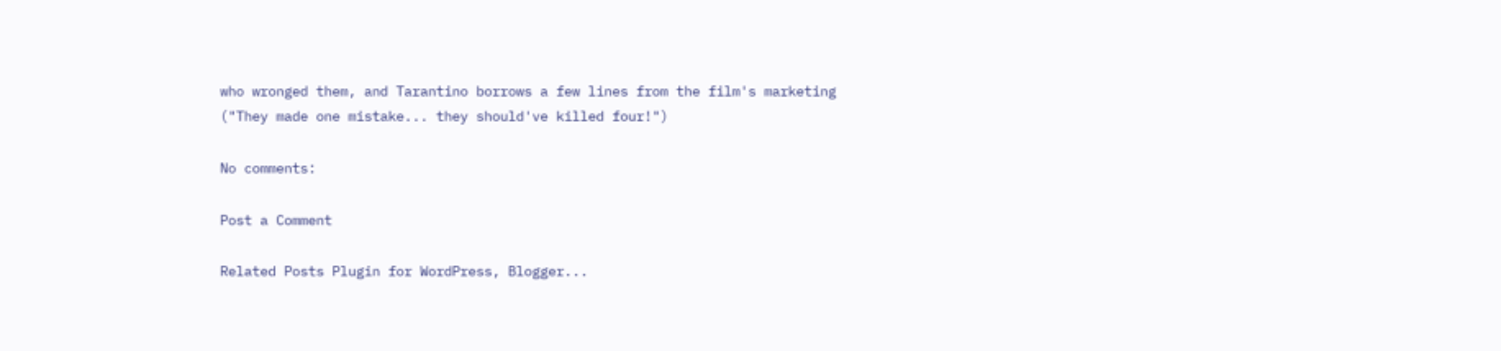who wronged them, and Tarantino borrows a few lines from the film's marketing ("They made one mistake... they should've killed four!")

No comments:

Post a Comment

Related Posts Plugin for WordPress, Blogger...